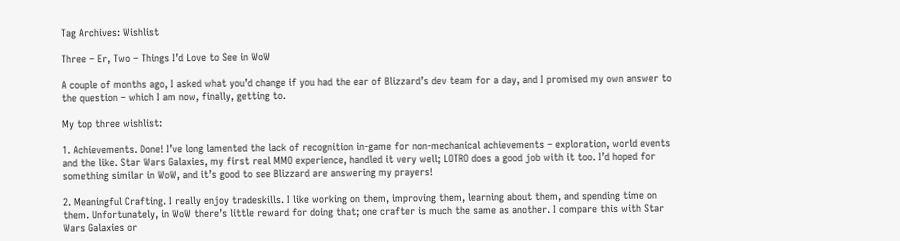Tag Archives: Wishlist

Three – Er, Two – Things I’d Love to See in WoW

A couple of months ago, I asked what you’d change if you had the ear of Blizzard’s dev team for a day, and I promised my own answer to the question – which I am now, finally, getting to.

My top three wishlist:

1. Achievements. Done! I’ve long lamented the lack of recognition in-game for non-mechanical achievements – exploration, world events and the like. Star Wars Galaxies, my first real MMO experience, handled it very well; LOTRO does a good job with it too. I’d hoped for something similar in WoW, and it’s good to see Blizzard are answering my prayers!

2. Meaningful Crafting. I really enjoy tradeskills. I like working on them, improving them, learning about them, and spending time on them. Unfortunately, in WoW there’s little reward for doing that; one crafter is much the same as another. I compare this with Star Wars Galaxies or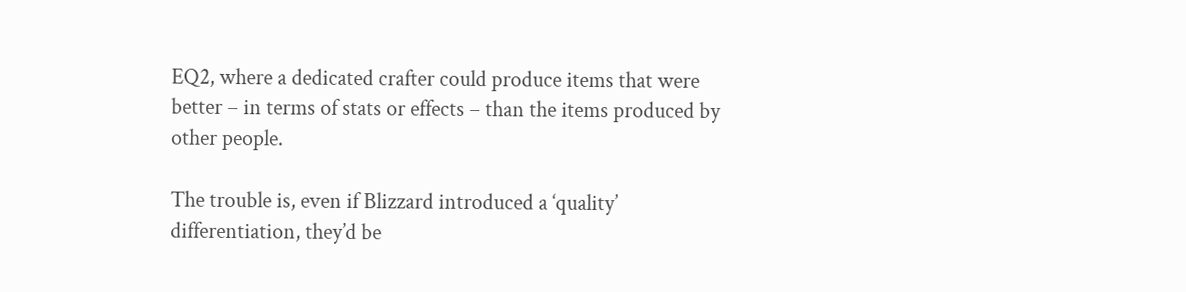EQ2, where a dedicated crafter could produce items that were better – in terms of stats or effects – than the items produced by other people.

The trouble is, even if Blizzard introduced a ‘quality’ differentiation, they’d be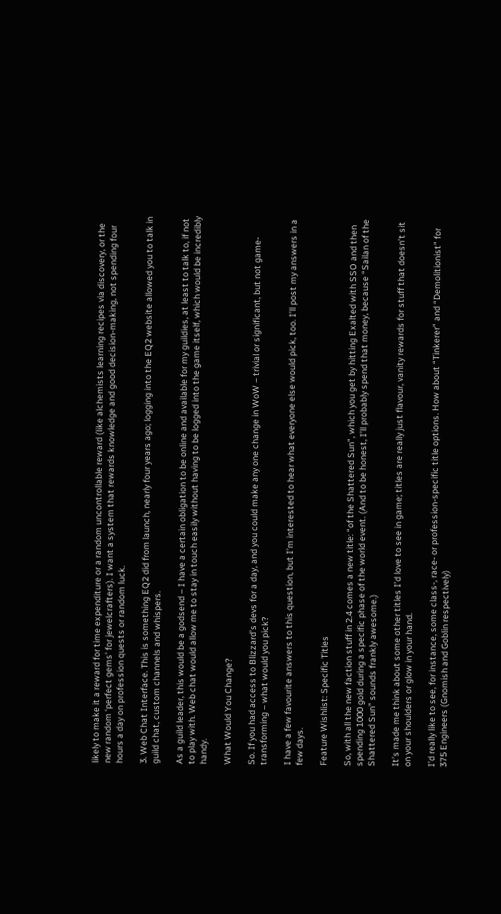likely to make it a reward for time expenditure or a random uncontrollable reward (like alchemists learning recipes via discovery, or the new random ‘perfect gems’ for jewelcrafters). I want a system that rewards knowledge and good decision-making, not spending four hours a day on profession quests or random luck.

3. Web Chat Interface. This is something EQ2 did from launch, nearly four years ago; logging into the EQ2 website allowed you to talk in guild chat, custom channels and whispers.

As a guild leader, this would be a godsend – I have a certain obligation to be online and available for my guildies, at least to talk to, if not to play with. Web chat would allow me to stay in touch easily without having to be logged into the game itself, which would be incredibly handy.

What Would You Change?

So. If you had access to Blizzard’s devs for a day, and you could make any one change in WoW – trivial or significant, but not game-transforming – what would you pick?

I have a few favourite answers to this question, but I’m interested to hear what everyone else would pick, too. I’ll post my answers in a few days.

Feature Wishlist: Specific Titles

So, with all the new faction stuff in 2.4 comes a new title: “of the Shattered Sun”, which you get by hitting Exalted with SSO and then spending 1000 gold during a specific phase of the world event. (And to be honest, I’ll probably spend that money, because “Sailan of the Shattered Sun” sounds frankly awesome.)

It’s made me think about some other titles I’d love to see in game; titles are really just flavour, vanity rewards for stuff that doesn’t sit on your shoulders or glow in your hand.

I’d really like to see, for instance, some class-, race- or profession-specific title options. How about “Tinkerer” and “Demolitionist” for 375 Engineers (Gnomish and Goblin respectively)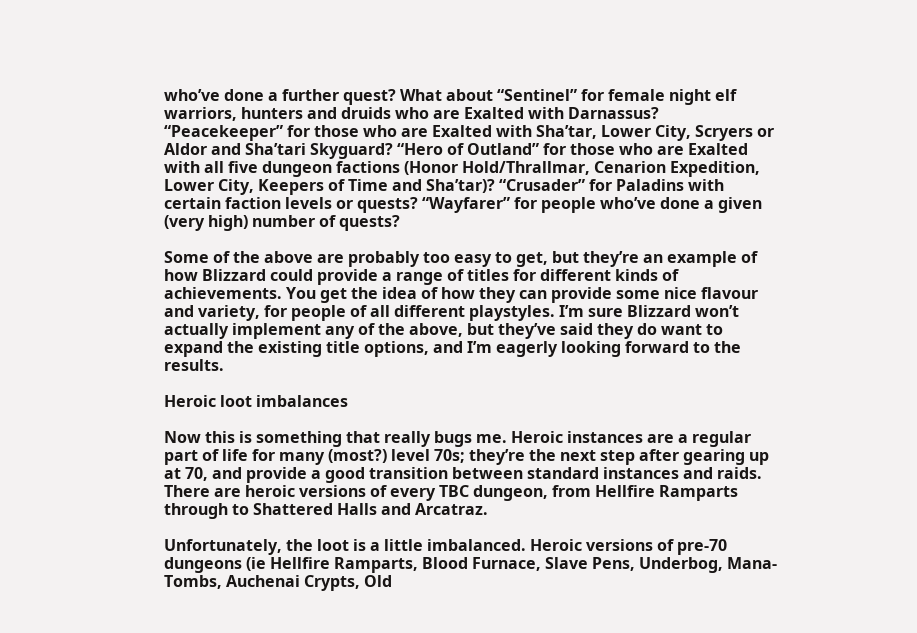who’ve done a further quest? What about “Sentinel” for female night elf warriors, hunters and druids who are Exalted with Darnassus? “Peacekeeper” for those who are Exalted with Sha’tar, Lower City, Scryers or Aldor and Sha’tari Skyguard? “Hero of Outland” for those who are Exalted with all five dungeon factions (Honor Hold/Thrallmar, Cenarion Expedition, Lower City, Keepers of Time and Sha’tar)? “Crusader” for Paladins with certain faction levels or quests? “Wayfarer” for people who’ve done a given (very high) number of quests?

Some of the above are probably too easy to get, but they’re an example of how Blizzard could provide a range of titles for different kinds of achievements. You get the idea of how they can provide some nice flavour and variety, for people of all different playstyles. I’m sure Blizzard won’t actually implement any of the above, but they’ve said they do want to expand the existing title options, and I’m eagerly looking forward to the results.

Heroic loot imbalances

Now this is something that really bugs me. Heroic instances are a regular part of life for many (most?) level 70s; they’re the next step after gearing up at 70, and provide a good transition between standard instances and raids. There are heroic versions of every TBC dungeon, from Hellfire Ramparts through to Shattered Halls and Arcatraz.

Unfortunately, the loot is a little imbalanced. Heroic versions of pre-70 dungeons (ie Hellfire Ramparts, Blood Furnace, Slave Pens, Underbog, Mana-Tombs, Auchenai Crypts, Old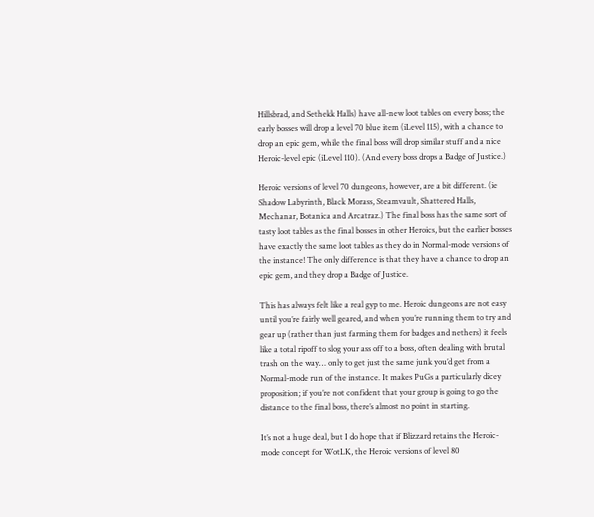Hillsbrad, and Sethekk Halls) have all-new loot tables on every boss; the early bosses will drop a level 70 blue item (iLevel 115), with a chance to drop an epic gem, while the final boss will drop similar stuff and a nice Heroic-level epic (iLevel 110). (And every boss drops a Badge of Justice.)

Heroic versions of level 70 dungeons, however, are a bit different. (ie Shadow Labyrinth, Black Morass, Steamvault, Shattered Halls, Mechanar, Botanica and Arcatraz.) The final boss has the same sort of tasty loot tables as the final bosses in other Heroics, but the earlier bosses have exactly the same loot tables as they do in Normal-mode versions of the instance! The only difference is that they have a chance to drop an epic gem, and they drop a Badge of Justice.

This has always felt like a real gyp to me. Heroic dungeons are not easy until you’re fairly well geared, and when you’re running them to try and gear up (rather than just farming them for badges and nethers) it feels like a total ripoff to slog your ass off to a boss, often dealing with brutal trash on the way… only to get just the same junk you’d get from a Normal-mode run of the instance. It makes PuGs a particularly dicey proposition; if you’re not confident that your group is going to go the distance to the final boss, there’s almost no point in starting.

It’s not a huge deal, but I do hope that if Blizzard retains the Heroic-mode concept for WotLK, the Heroic versions of level 80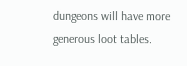dungeons will have more generous loot tables.